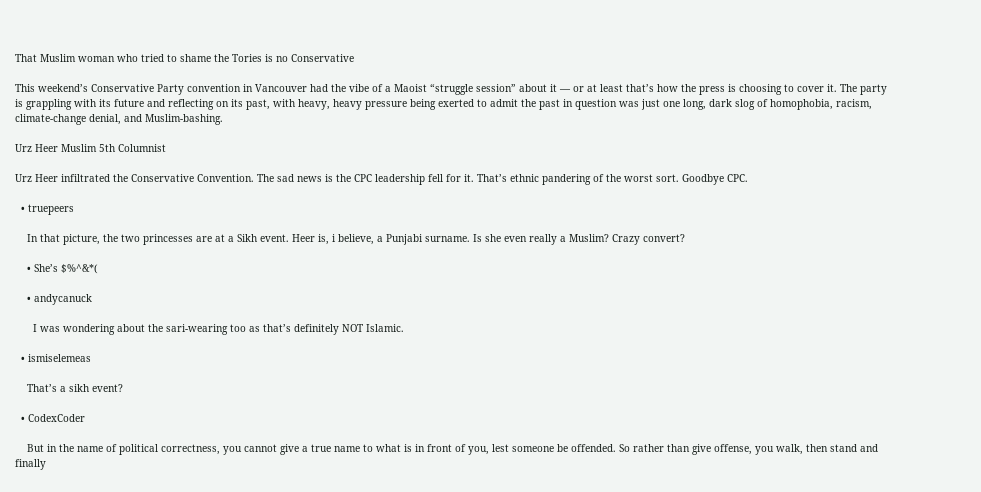That Muslim woman who tried to shame the Tories is no Conservative

This weekend’s Conservative Party convention in Vancouver had the vibe of a Maoist “struggle session” about it — or at least that’s how the press is choosing to cover it. The party is grappling with its future and reflecting on its past, with heavy, heavy pressure being exerted to admit the past in question was just one long, dark slog of homophobia, racism, climate-change denial, and Muslim-bashing.

Urz Heer Muslim 5th Columnist

Urz Heer infiltrated the Conservative Convention. The sad news is the CPC leadership fell for it. That’s ethnic pandering of the worst sort. Goodbye CPC.

  • truepeers

    In that picture, the two princesses are at a Sikh event. Heer is, i believe, a Punjabi surname. Is she even really a Muslim? Crazy convert?

    • She’s $%^&*(

    • andycanuck

      I was wondering about the sari-wearing too as that’s definitely NOT Islamic.

  • ismiselemeas

    That’s a sikh event?

  • CodexCoder

    But in the name of political correctness, you cannot give a true name to what is in front of you, lest someone be offended. So rather than give offense, you walk, then stand and finally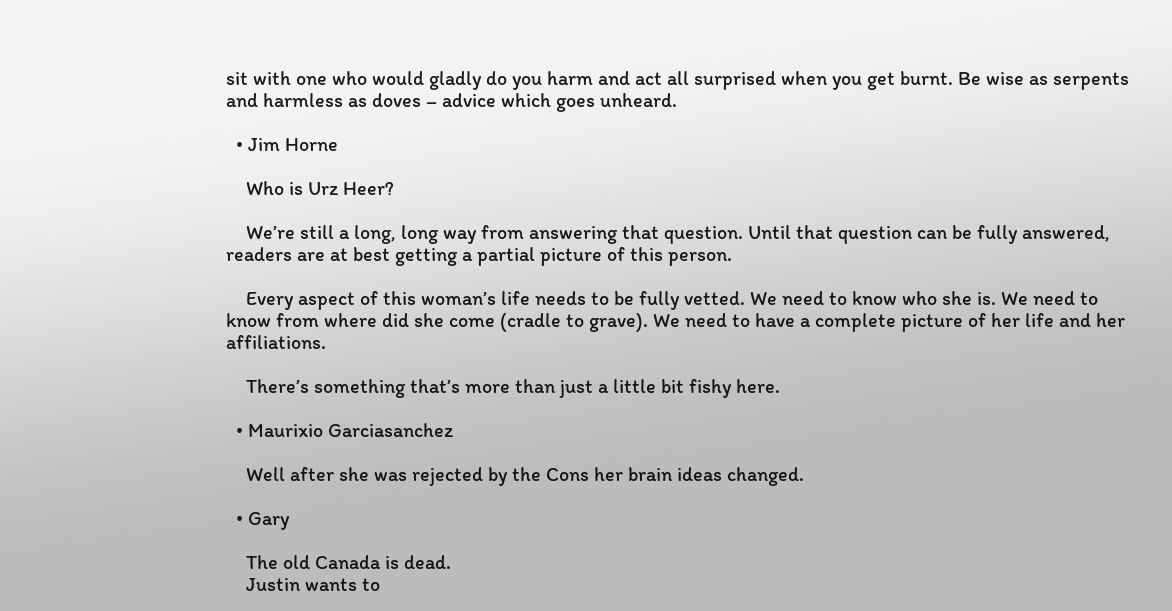sit with one who would gladly do you harm and act all surprised when you get burnt. Be wise as serpents and harmless as doves – advice which goes unheard.

  • Jim Horne

    Who is Urz Heer?

    We’re still a long, long way from answering that question. Until that question can be fully answered, readers are at best getting a partial picture of this person.

    Every aspect of this woman’s life needs to be fully vetted. We need to know who she is. We need to know from where did she come (cradle to grave). We need to have a complete picture of her life and her affiliations.

    There’s something that’s more than just a little bit fishy here.

  • Maurixio Garciasanchez

    Well after she was rejected by the Cons her brain ideas changed.

  • Gary

    The old Canada is dead.
    Justin wants to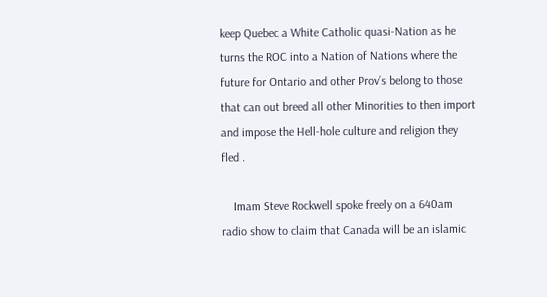keep Quebec a White Catholic quasi-Nation as he turns the ROC into a Nation of Nations where the future for Ontario and other Prov’s belong to those that can out breed all other Minorities to then import and impose the Hell-hole culture and religion they fled .

    Imam Steve Rockwell spoke freely on a 640am radio show to claim that Canada will be an islamic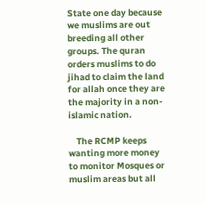State one day because we muslims are out breeding all other groups. The quran orders muslims to do jihad to claim the land for allah once they are the majority in a non-islamic nation.

    The RCMP keeps wanting more money to monitor Mosques or muslim areas but all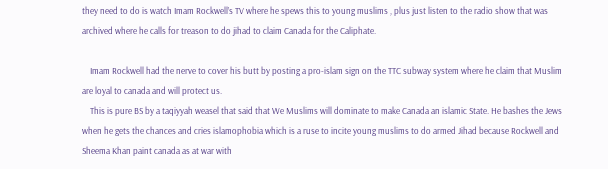they need to do is watch Imam Rockwell’s TV where he spews this to young muslims , plus just listen to the radio show that was archived where he calls for treason to do jihad to claim Canada for the Caliphate.

    Imam Rockwell had the nerve to cover his butt by posting a pro-islam sign on the TTC subway system where he claim that Muslim are loyal to canada and will protect us.
    This is pure BS by a taqiyyah weasel that said that We Muslims will dominate to make Canada an islamic State. He bashes the Jews when he gets the chances and cries islamophobia which is a ruse to incite young muslims to do armed Jihad because Rockwell and Sheema Khan paint canada as at war with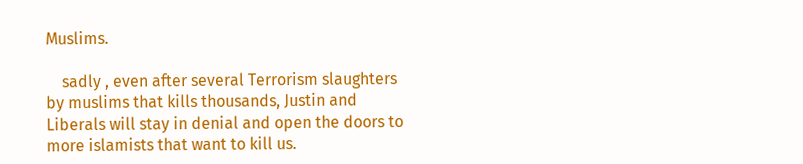Muslims.

    sadly , even after several Terrorism slaughters by muslims that kills thousands, Justin and Liberals will stay in denial and open the doors to more islamists that want to kill us.